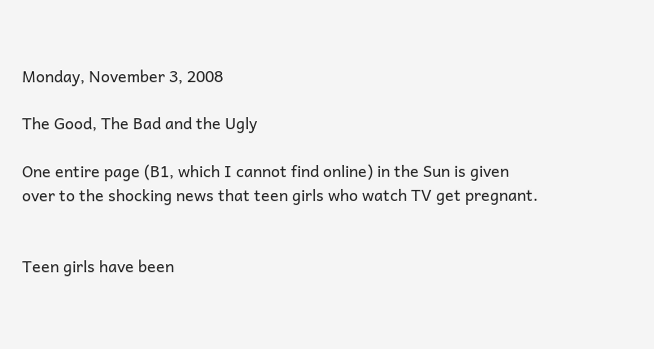Monday, November 3, 2008

The Good, The Bad and the Ugly

One entire page (B1, which I cannot find online) in the Sun is given over to the shocking news that teen girls who watch TV get pregnant.


Teen girls have been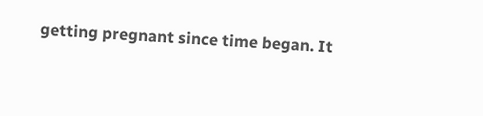getting pregnant since time began. It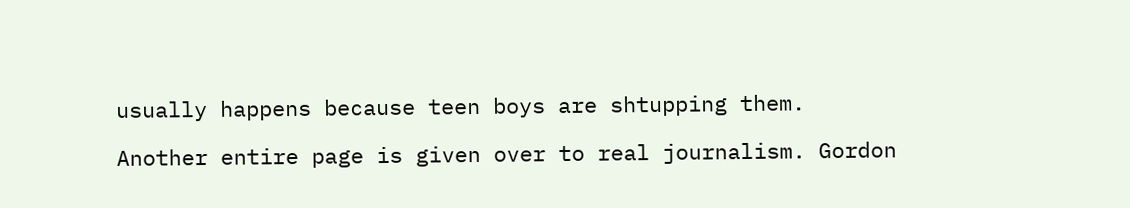usually happens because teen boys are shtupping them.

Another entire page is given over to real journalism. Gordon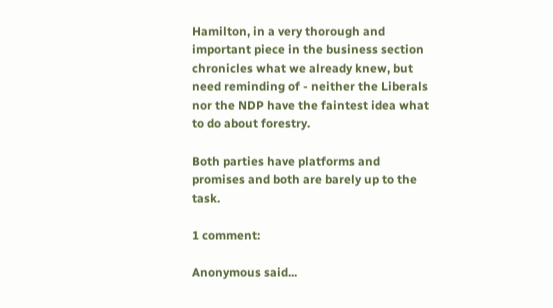Hamilton, in a very thorough and important piece in the business section chronicles what we already knew, but need reminding of - neither the Liberals nor the NDP have the faintest idea what to do about forestry.

Both parties have platforms and promises and both are barely up to the task.

1 comment:

Anonymous said...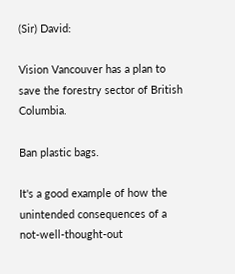(Sir) David:

Vision Vancouver has a plan to save the forestry sector of British Columbia.

Ban plastic bags.

It's a good example of how the unintended consequences of a not-well-thought-out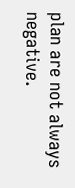plan are not always negative.